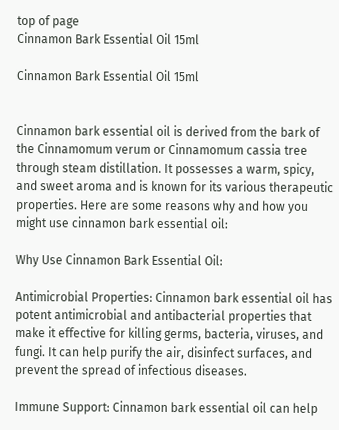top of page
Cinnamon Bark Essential Oil 15ml

Cinnamon Bark Essential Oil 15ml


Cinnamon bark essential oil is derived from the bark of the Cinnamomum verum or Cinnamomum cassia tree through steam distillation. It possesses a warm, spicy, and sweet aroma and is known for its various therapeutic properties. Here are some reasons why and how you might use cinnamon bark essential oil:

Why Use Cinnamon Bark Essential Oil:

Antimicrobial Properties: Cinnamon bark essential oil has potent antimicrobial and antibacterial properties that make it effective for killing germs, bacteria, viruses, and fungi. It can help purify the air, disinfect surfaces, and prevent the spread of infectious diseases.

Immune Support: Cinnamon bark essential oil can help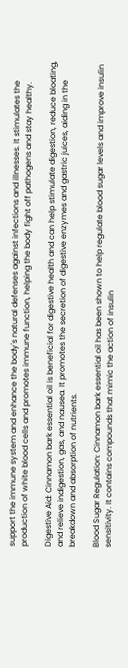support the immune system and enhance the body's natural defenses against infections and illnesses. It stimulates the production of white blood cells and promotes immune function, helping the body fight off pathogens and stay healthy.

Digestive Aid: Cinnamon bark essential oil is beneficial for digestive health and can help stimulate digestion, reduce bloating, and relieve indigestion, gas, and nausea. It promotes the secretion of digestive enzymes and gastric juices, aiding in the breakdown and absorption of nutrients.

Blood Sugar Regulation: Cinnamon bark essential oil has been shown to help regulate blood sugar levels and improve insulin sensitivity. It contains compounds that mimic the action of insulin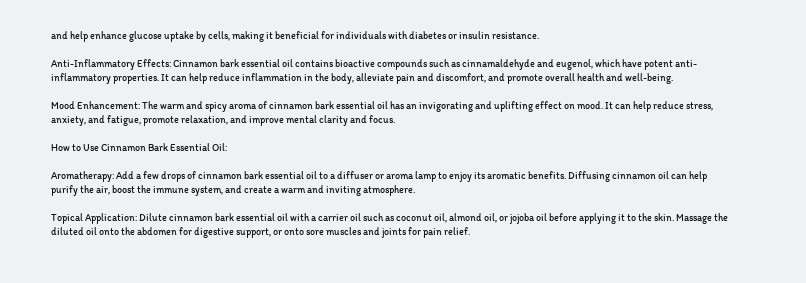and help enhance glucose uptake by cells, making it beneficial for individuals with diabetes or insulin resistance.

Anti-Inflammatory Effects: Cinnamon bark essential oil contains bioactive compounds such as cinnamaldehyde and eugenol, which have potent anti-inflammatory properties. It can help reduce inflammation in the body, alleviate pain and discomfort, and promote overall health and well-being.

Mood Enhancement: The warm and spicy aroma of cinnamon bark essential oil has an invigorating and uplifting effect on mood. It can help reduce stress, anxiety, and fatigue, promote relaxation, and improve mental clarity and focus.

How to Use Cinnamon Bark Essential Oil:

Aromatherapy: Add a few drops of cinnamon bark essential oil to a diffuser or aroma lamp to enjoy its aromatic benefits. Diffusing cinnamon oil can help purify the air, boost the immune system, and create a warm and inviting atmosphere.

Topical Application: Dilute cinnamon bark essential oil with a carrier oil such as coconut oil, almond oil, or jojoba oil before applying it to the skin. Massage the diluted oil onto the abdomen for digestive support, or onto sore muscles and joints for pain relief.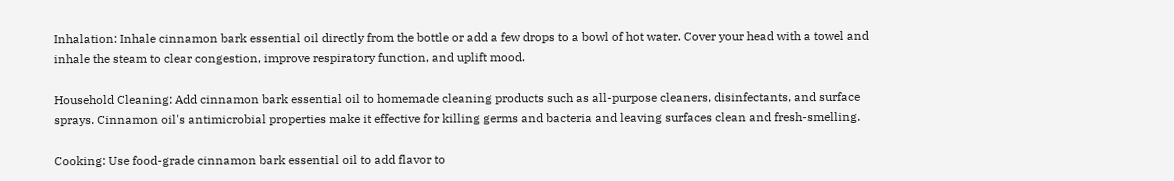Inhalation: Inhale cinnamon bark essential oil directly from the bottle or add a few drops to a bowl of hot water. Cover your head with a towel and inhale the steam to clear congestion, improve respiratory function, and uplift mood.

Household Cleaning: Add cinnamon bark essential oil to homemade cleaning products such as all-purpose cleaners, disinfectants, and surface sprays. Cinnamon oil's antimicrobial properties make it effective for killing germs and bacteria and leaving surfaces clean and fresh-smelling.

Cooking: Use food-grade cinnamon bark essential oil to add flavor to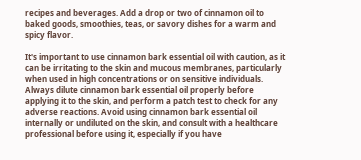recipes and beverages. Add a drop or two of cinnamon oil to baked goods, smoothies, teas, or savory dishes for a warm and spicy flavor.

It's important to use cinnamon bark essential oil with caution, as it can be irritating to the skin and mucous membranes, particularly when used in high concentrations or on sensitive individuals. Always dilute cinnamon bark essential oil properly before applying it to the skin, and perform a patch test to check for any adverse reactions. Avoid using cinnamon bark essential oil internally or undiluted on the skin, and consult with a healthcare professional before using it, especially if you have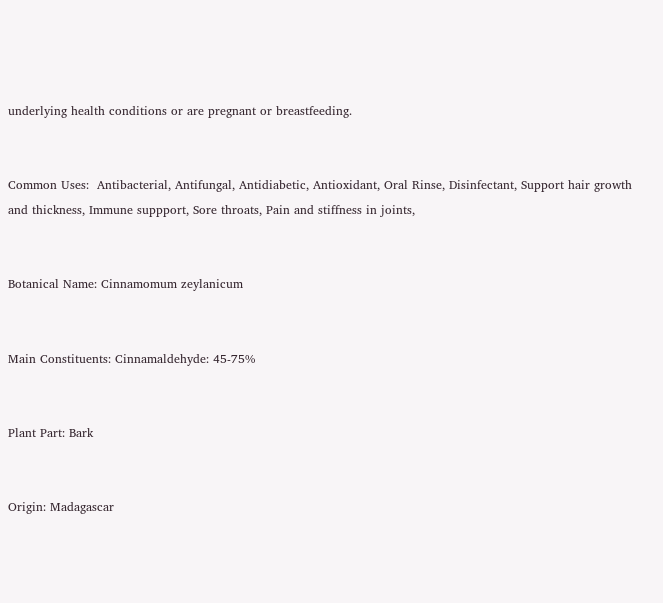underlying health conditions or are pregnant or breastfeeding.


Common Uses:  Antibacterial, Antifungal, Antidiabetic, Antioxidant, Oral Rinse, Disinfectant, Support hair growth and thickness, Immune suppport, Sore throats, Pain and stiffness in joints,


Botanical Name: Cinnamomum zeylanicum


Main Constituents: Cinnamaldehyde: 45-75%


Plant Part: Bark


Origin: Madagascar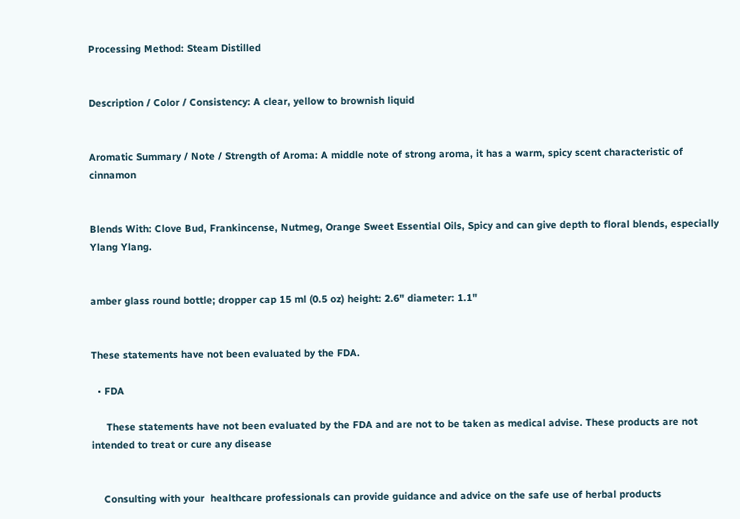Processing Method: Steam Distilled


Description / Color / Consistency: A clear, yellow to brownish liquid


Aromatic Summary / Note / Strength of Aroma: A middle note of strong aroma, it has a warm, spicy scent characteristic of cinnamon


Blends With: Clove Bud, Frankincense, Nutmeg, Orange Sweet Essential Oils, Spicy and can give depth to floral blends, especially Ylang Ylang.


amber glass round bottle; dropper cap 15 ml (0.5 oz) height: 2.6" diameter: 1.1"


These statements have not been evaluated by the FDA.

  • FDA

     These statements have not been evaluated by the FDA and are not to be taken as medical advise. These products are not intended to treat or cure any disease


    Consulting with your  healthcare professionals can provide guidance and advice on the safe use of herbal products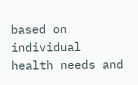based on individual health needs and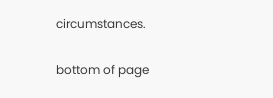circumstances.

bottom of page